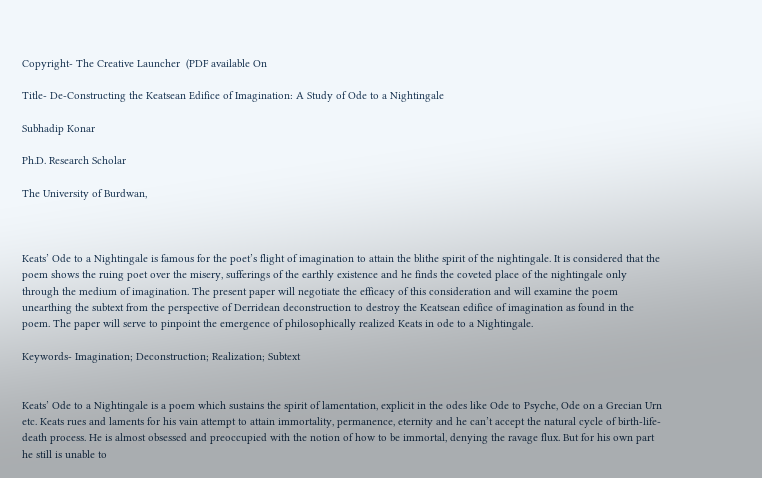Copyright- The Creative Launcher  (PDF available On

Title- De-Constructing the Keatsean Edifice of Imagination: A Study of Ode to a Nightingale

Subhadip Konar

Ph.D. Research Scholar

The University of Burdwan,



Keats’ Ode to a Nightingale is famous for the poet’s flight of imagination to attain the blithe spirit of the nightingale. It is considered that the poem shows the ruing poet over the misery, sufferings of the earthly existence and he finds the coveted place of the nightingale only through the medium of imagination. The present paper will negotiate the efficacy of this consideration and will examine the poem unearthing the subtext from the perspective of Derridean deconstruction to destroy the Keatsean edifice of imagination as found in the poem. The paper will serve to pinpoint the emergence of philosophically realized Keats in ode to a Nightingale.

Keywords- Imagination; Deconstruction; Realization; Subtext


Keats’ Ode to a Nightingale is a poem which sustains the spirit of lamentation, explicit in the odes like Ode to Psyche, Ode on a Grecian Urn etc. Keats rues and laments for his vain attempt to attain immortality, permanence, eternity and he can’t accept the natural cycle of birth-life-death process. He is almost obsessed and preoccupied with the notion of how to be immortal, denying the ravage flux. But for his own part he still is unable to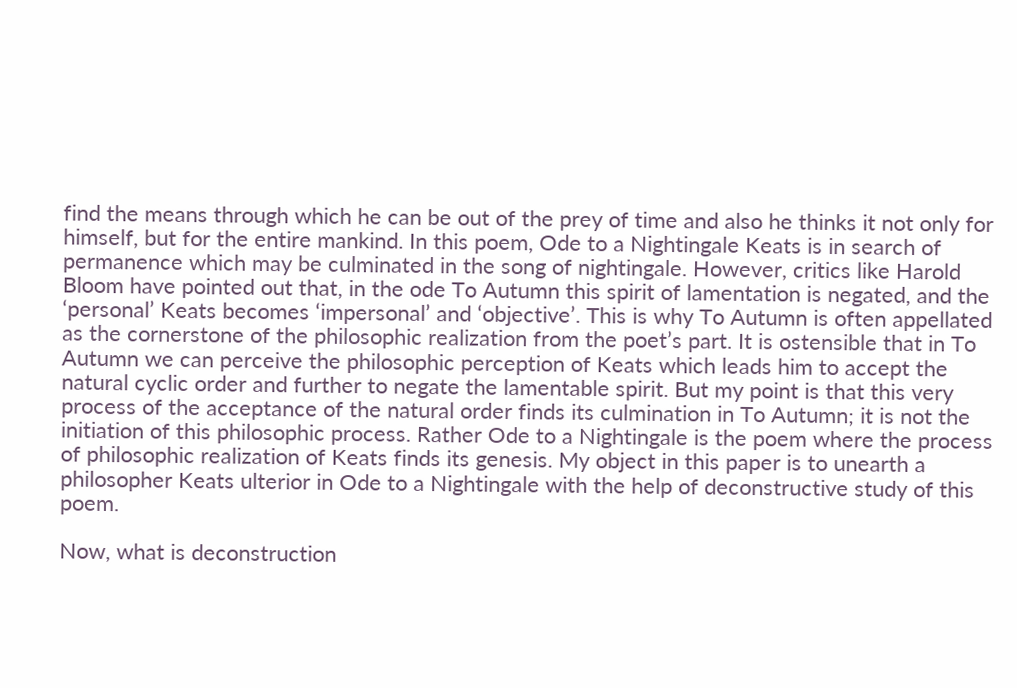find the means through which he can be out of the prey of time and also he thinks it not only for himself, but for the entire mankind. In this poem, Ode to a Nightingale Keats is in search of permanence which may be culminated in the song of nightingale. However, critics like Harold Bloom have pointed out that, in the ode To Autumn this spirit of lamentation is negated, and the ‘personal’ Keats becomes ‘impersonal’ and ‘objective’. This is why To Autumn is often appellated as the cornerstone of the philosophic realization from the poet’s part. It is ostensible that in To Autumn we can perceive the philosophic perception of Keats which leads him to accept the natural cyclic order and further to negate the lamentable spirit. But my point is that this very process of the acceptance of the natural order finds its culmination in To Autumn; it is not the initiation of this philosophic process. Rather Ode to a Nightingale is the poem where the process of philosophic realization of Keats finds its genesis. My object in this paper is to unearth a philosopher Keats ulterior in Ode to a Nightingale with the help of deconstructive study of this poem.

Now, what is deconstruction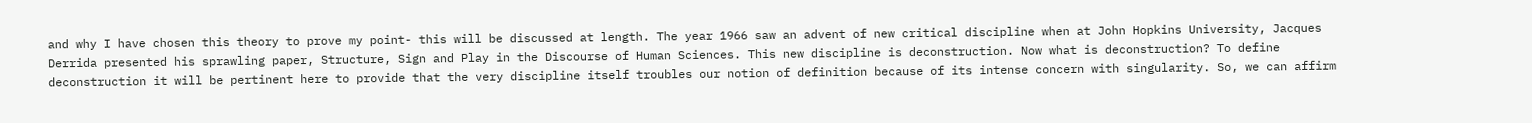and why I have chosen this theory to prove my point- this will be discussed at length. The year 1966 saw an advent of new critical discipline when at John Hopkins University, Jacques Derrida presented his sprawling paper, Structure, Sign and Play in the Discourse of Human Sciences. This new discipline is deconstruction. Now what is deconstruction? To define deconstruction it will be pertinent here to provide that the very discipline itself troubles our notion of definition because of its intense concern with singularity. So, we can affirm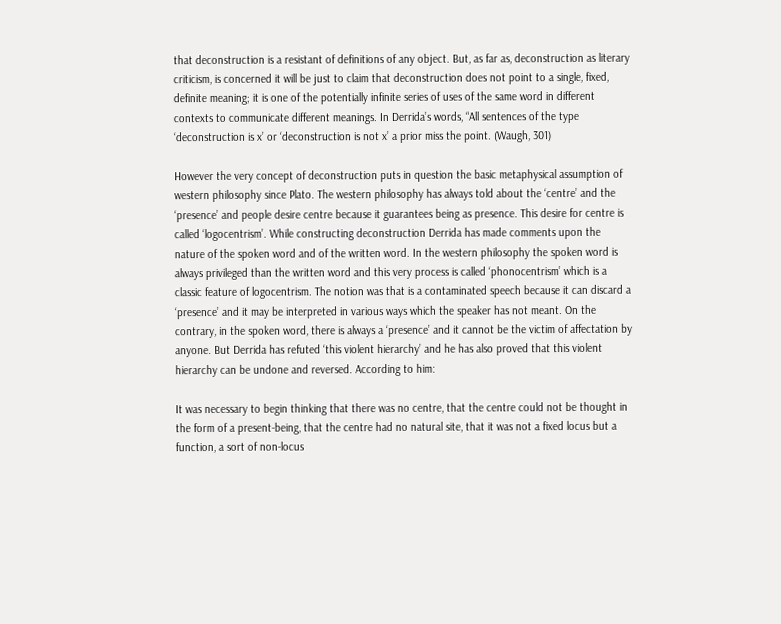that deconstruction is a resistant of definitions of any object. But, as far as, deconstruction as literary criticism, is concerned it will be just to claim that deconstruction does not point to a single, fixed, definite meaning; it is one of the potentially infinite series of uses of the same word in different contexts to communicate different meanings. In Derrida’s words, “All sentences of the type ‘deconstruction is x’ or ‘deconstruction is not x’ a prior miss the point. (Waugh, 301)

However the very concept of deconstruction puts in question the basic metaphysical assumption of western philosophy since Plato. The western philosophy has always told about the ‘centre’ and the ‘presence’ and people desire centre because it guarantees being as presence. This desire for centre is called ‘logocentrism’. While constructing deconstruction Derrida has made comments upon the nature of the spoken word and of the written word. In the western philosophy the spoken word is always privileged than the written word and this very process is called ‘phonocentrism’ which is a classic feature of logocentrism. The notion was that is a contaminated speech because it can discard a ‘presence’ and it may be interpreted in various ways which the speaker has not meant. On the contrary, in the spoken word, there is always a ‘presence’ and it cannot be the victim of affectation by anyone. But Derrida has refuted ‘this violent hierarchy’ and he has also proved that this violent hierarchy can be undone and reversed. According to him:

It was necessary to begin thinking that there was no centre, that the centre could not be thought in the form of a present-being, that the centre had no natural site, that it was not a fixed locus but a function, a sort of non-locus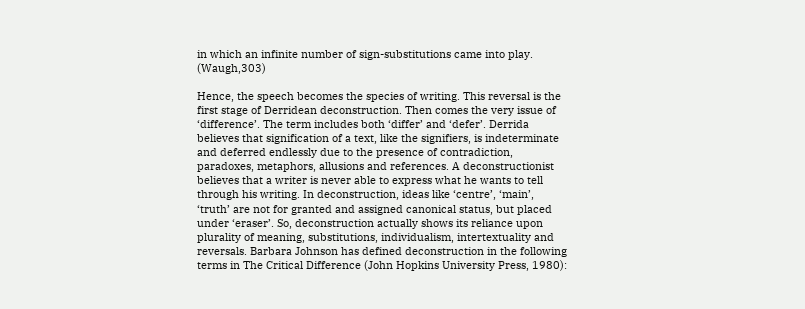in which an infinite number of sign-substitutions came into play. (Waugh,303)

Hence, the speech becomes the species of writing. This reversal is the first stage of Derridean deconstruction. Then comes the very issue of ‘difference’. The term includes both ‘differ’ and ‘defer’. Derrida believes that signification of a text, like the signifiers, is indeterminate and deferred endlessly due to the presence of contradiction, paradoxes, metaphors, allusions and references. A deconstructionist believes that a writer is never able to express what he wants to tell through his writing. In deconstruction, ideas like ‘centre’, ‘main’, ‘truth’ are not for granted and assigned canonical status, but placed under ‘eraser’. So, deconstruction actually shows its reliance upon plurality of meaning, substitutions, individualism, intertextuality and reversals. Barbara Johnson has defined deconstruction in the following terms in The Critical Difference (John Hopkins University Press, 1980):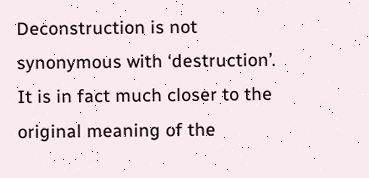Deconstruction is not synonymous with ‘destruction’. It is in fact much closer to the original meaning of the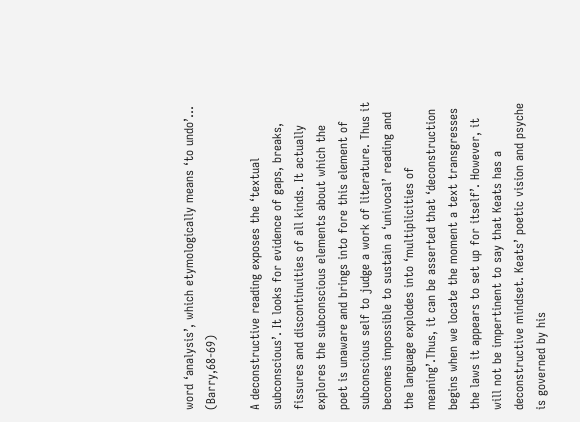word ‘analysis’, which etymologically means ‘to undo’… (Barry,68-69)

A deconstructive reading exposes the ‘textual subconscious’. It looks for evidence of gaps, breaks, fissures and discontinuities of all kinds. It actually explores the subconscious elements about which the poet is unaware and brings into fore this element of subconscious self to judge a work of literature. Thus it becomes impossible to sustain a ‘univocal’ reading and the language explodes into ‘multiplicities of meaning’.Thus, it can be asserted that ‘deconstruction begins when we locate the moment a text transgresses the laws it appears to set up for itself’. However, it will not be impertinent to say that Keats has a deconstructive mindset. Keats’ poetic vision and psyche is governed by his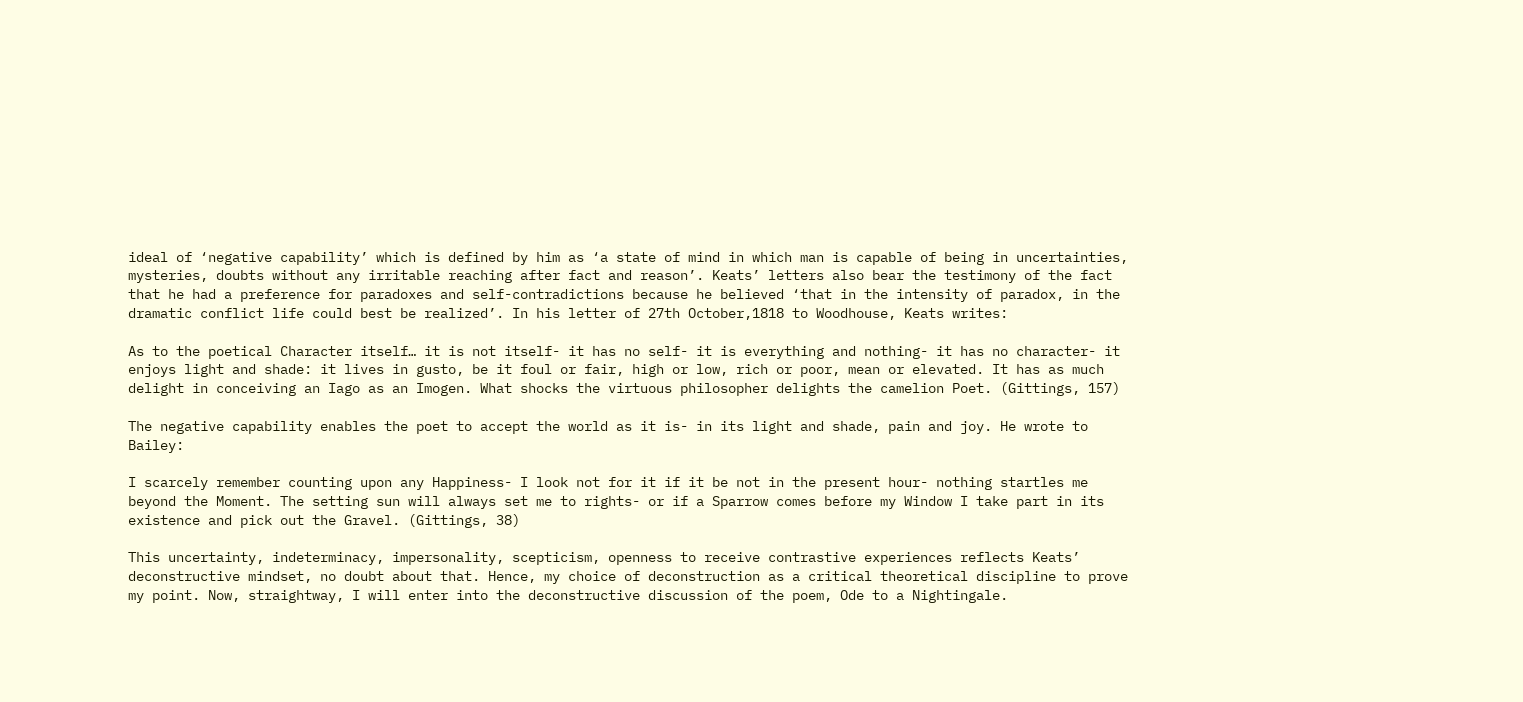ideal of ‘negative capability’ which is defined by him as ‘a state of mind in which man is capable of being in uncertainties, mysteries, doubts without any irritable reaching after fact and reason’. Keats’ letters also bear the testimony of the fact that he had a preference for paradoxes and self-contradictions because he believed ‘that in the intensity of paradox, in the dramatic conflict life could best be realized’. In his letter of 27th October,1818 to Woodhouse, Keats writes:

As to the poetical Character itself… it is not itself- it has no self- it is everything and nothing- it has no character- it enjoys light and shade: it lives in gusto, be it foul or fair, high or low, rich or poor, mean or elevated. It has as much delight in conceiving an Iago as an Imogen. What shocks the virtuous philosopher delights the camelion Poet. (Gittings, 157)

The negative capability enables the poet to accept the world as it is- in its light and shade, pain and joy. He wrote to Bailey:

I scarcely remember counting upon any Happiness- I look not for it if it be not in the present hour- nothing startles me beyond the Moment. The setting sun will always set me to rights- or if a Sparrow comes before my Window I take part in its existence and pick out the Gravel. (Gittings, 38)

This uncertainty, indeterminacy, impersonality, scepticism, openness to receive contrastive experiences reflects Keats’ deconstructive mindset, no doubt about that. Hence, my choice of deconstruction as a critical theoretical discipline to prove my point. Now, straightway, I will enter into the deconstructive discussion of the poem, Ode to a Nightingale.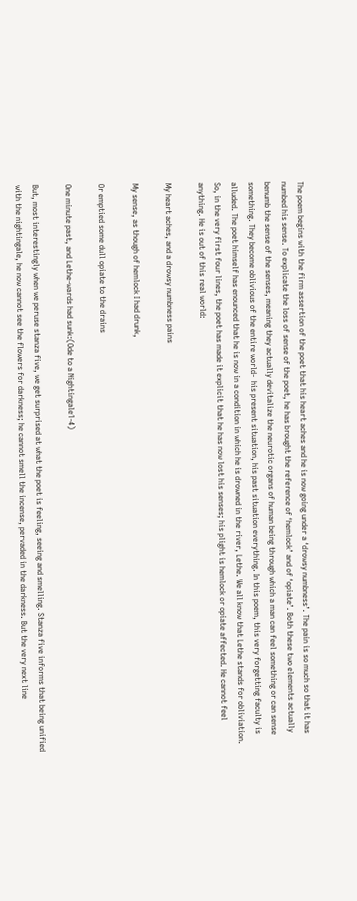The poem begins with the firm assertion of the poet that his heart aches and he is now going under a ‘drowsy numbness’. The pain is so much so that it has numbed his sense. To explicate the loss of sense of the poet, he has brought the reference of ‘hemlock’ and of ‘opiate’. Both these two elements actually benumb the sense of the senses, meaning they actually devitalize the neurotic organs of human being through which a man can feel something or can sense something. They become oblivious of the entire world-  his present situation, his past situation everything. In this poem, this very forgetting faculty is alluded. The poet himself has enounced that he is now in a condition in which he is drowned in the river, Lethe. We all know that Lethe stands for obliviation. So, in the very first four lines, the poet has made it explicit that he has now lost his senses; his plight is hemlock or opiate affected. He cannot feel anything. He is out of this real world:

My heart aches, and a drowsy numbness pains

My sense, as though of hemlock I had drunk,

Or emptied some dull opiate to the drains

One minute past, and Lethe-wards had sunk:(Ode to a Nightingale1-4)

But, most interestingly when we peruse stanza five, we get surprised at what the poet is feeling, seeing and smelling. Stanza five informs that being unified with the nightingale, he now cannot see the flowers for darkness; he cannot smell the incense, pervaded in the darkness. But the very next line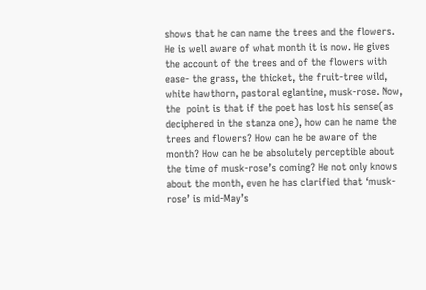shows that he can name the trees and the flowers. He is well aware of what month it is now. He gives the account of the trees and of the flowers with ease- the grass, the thicket, the fruit-tree wild, white hawthorn, pastoral eglantine, musk-rose. Now, the  point is that if the poet has lost his sense(as deciphered in the stanza one), how can he name the trees and flowers? How can he be aware of the month? How can he be absolutely perceptible about the time of musk-rose’s coming? He not only knows about the month, even he has clarified that ‘musk-rose’ is mid-May’s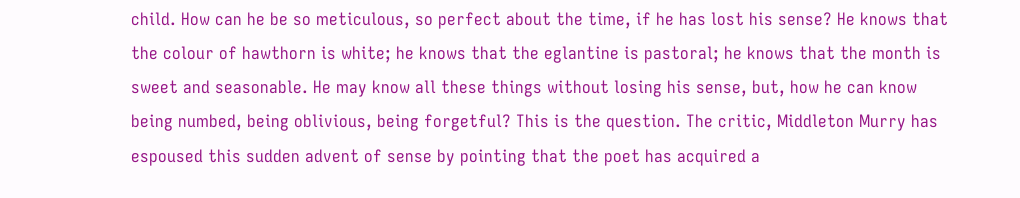child. How can he be so meticulous, so perfect about the time, if he has lost his sense? He knows that the colour of hawthorn is white; he knows that the eglantine is pastoral; he knows that the month is sweet and seasonable. He may know all these things without losing his sense, but, how he can know being numbed, being oblivious, being forgetful? This is the question. The critic, Middleton Murry has espoused this sudden advent of sense by pointing that the poet has acquired a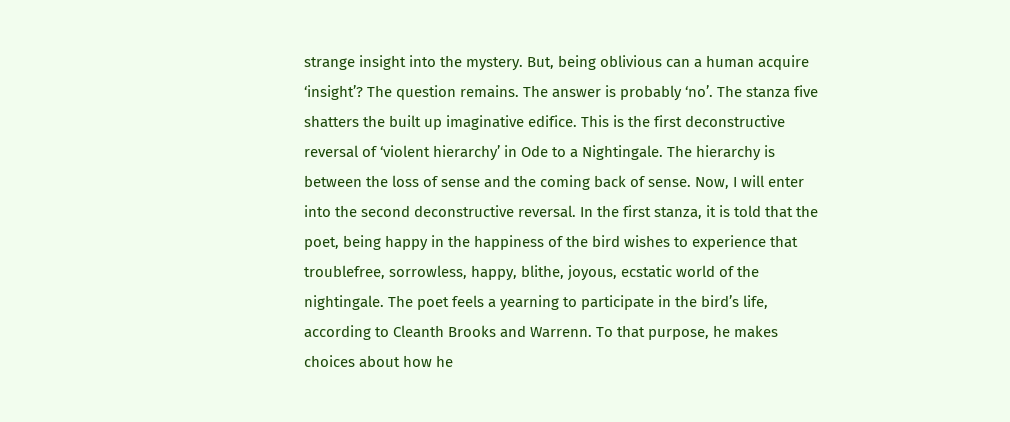strange insight into the mystery. But, being oblivious can a human acquire ‘insight’? The question remains. The answer is probably ‘no’. The stanza five shatters the built up imaginative edifice. This is the first deconstructive reversal of ‘violent hierarchy’ in Ode to a Nightingale. The hierarchy is between the loss of sense and the coming back of sense. Now, I will enter into the second deconstructive reversal. In the first stanza, it is told that the poet, being happy in the happiness of the bird wishes to experience that troublefree, sorrowless, happy, blithe, joyous, ecstatic world of the nightingale. The poet feels a yearning to participate in the bird’s life, according to Cleanth Brooks and Warrenn. To that purpose, he makes choices about how he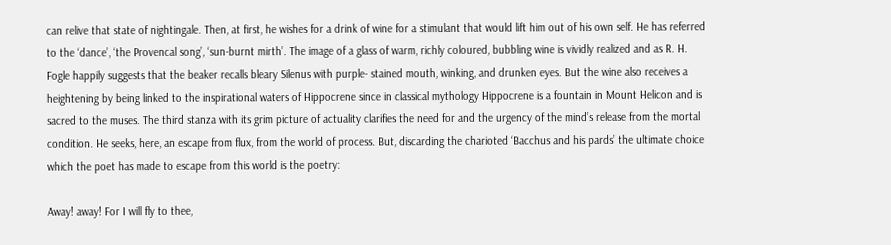can relive that state of nightingale. Then, at first, he wishes for a drink of wine for a stimulant that would lift him out of his own self. He has referred to the ‘dance’, ‘the Provencal song’, ‘sun-burnt mirth’. The image of a glass of warm, richly coloured, bubbling wine is vividly realized and as R. H. Fogle happily suggests that the beaker recalls bleary Silenus with purple- stained mouth, winking, and drunken eyes. But the wine also receives a heightening by being linked to the inspirational waters of Hippocrene since in classical mythology Hippocrene is a fountain in Mount Helicon and is sacred to the muses. The third stanza with its grim picture of actuality clarifies the need for and the urgency of the mind’s release from the mortal condition. He seeks, here, an escape from flux, from the world of process. But, discarding the charioted ‘Bacchus and his pards’ the ultimate choice which the poet has made to escape from this world is the poetry:

Away! away! For I will fly to thee,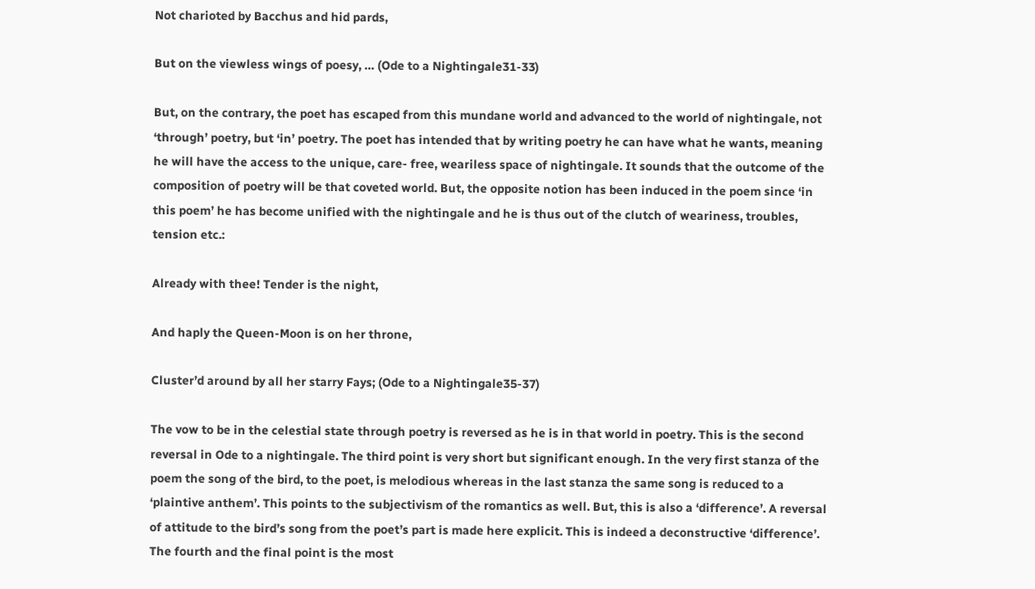Not charioted by Bacchus and hid pards,

But on the viewless wings of poesy, … (Ode to a Nightingale31-33)

But, on the contrary, the poet has escaped from this mundane world and advanced to the world of nightingale, not ‘through’ poetry, but ‘in’ poetry. The poet has intended that by writing poetry he can have what he wants, meaning he will have the access to the unique, care- free, weariless space of nightingale. It sounds that the outcome of the composition of poetry will be that coveted world. But, the opposite notion has been induced in the poem since ‘in this poem’ he has become unified with the nightingale and he is thus out of the clutch of weariness, troubles, tension etc.:

Already with thee! Tender is the night,

And haply the Queen-Moon is on her throne,

Cluster’d around by all her starry Fays; (Ode to a Nightingale35-37)

The vow to be in the celestial state through poetry is reversed as he is in that world in poetry. This is the second reversal in Ode to a nightingale. The third point is very short but significant enough. In the very first stanza of the poem the song of the bird, to the poet, is melodious whereas in the last stanza the same song is reduced to a ‘plaintive anthem’. This points to the subjectivism of the romantics as well. But, this is also a ‘difference’. A reversal of attitude to the bird’s song from the poet’s part is made here explicit. This is indeed a deconstructive ‘difference’. The fourth and the final point is the most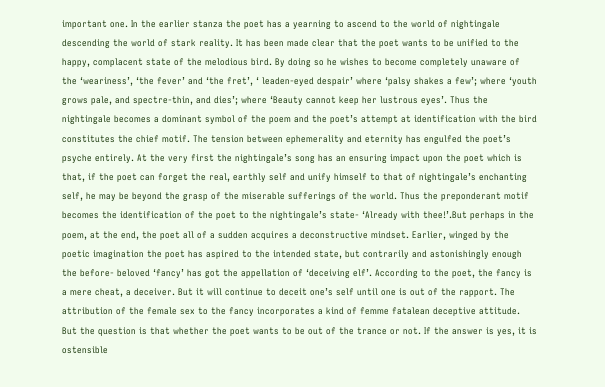important one. In the earlier stanza the poet has a yearning to ascend to the world of nightingale descending the world of stark reality. It has been made clear that the poet wants to be unified to the happy, complacent state of the melodious bird. By doing so he wishes to become completely unaware of the ‘weariness’, ‘the fever’ and ‘the fret’, ‘ leaden-eyed despair’ where ‘palsy shakes a few’; where ‘youth grows pale, and spectre-thin, and dies’; where ‘Beauty cannot keep her lustrous eyes’. Thus the nightingale becomes a dominant symbol of the poem and the poet’s attempt at identification with the bird constitutes the chief motif. The tension between ephemerality and eternity has engulfed the poet’s psyche entirely. At the very first the nightingale’s song has an ensuring impact upon the poet which is that, if the poet can forget the real, earthly self and unify himself to that of nightingale’s enchanting self, he may be beyond the grasp of the miserable sufferings of the world. Thus the preponderant motif becomes the identification of the poet to the nightingale’s state- ‘Already with thee!’.But perhaps in the poem, at the end, the poet all of a sudden acquires a deconstructive mindset. Earlier, winged by the poetic imagination the poet has aspired to the intended state, but contrarily and astonishingly enough the before- beloved ‘fancy’ has got the appellation of ‘deceiving elf’. According to the poet, the fancy is a mere cheat, a deceiver. But it will continue to deceit one’s self until one is out of the rapport. The attribution of the female sex to the fancy incorporates a kind of femme fatalean deceptive attitude. But the question is that whether the poet wants to be out of the trance or not. If the answer is yes, it is ostensible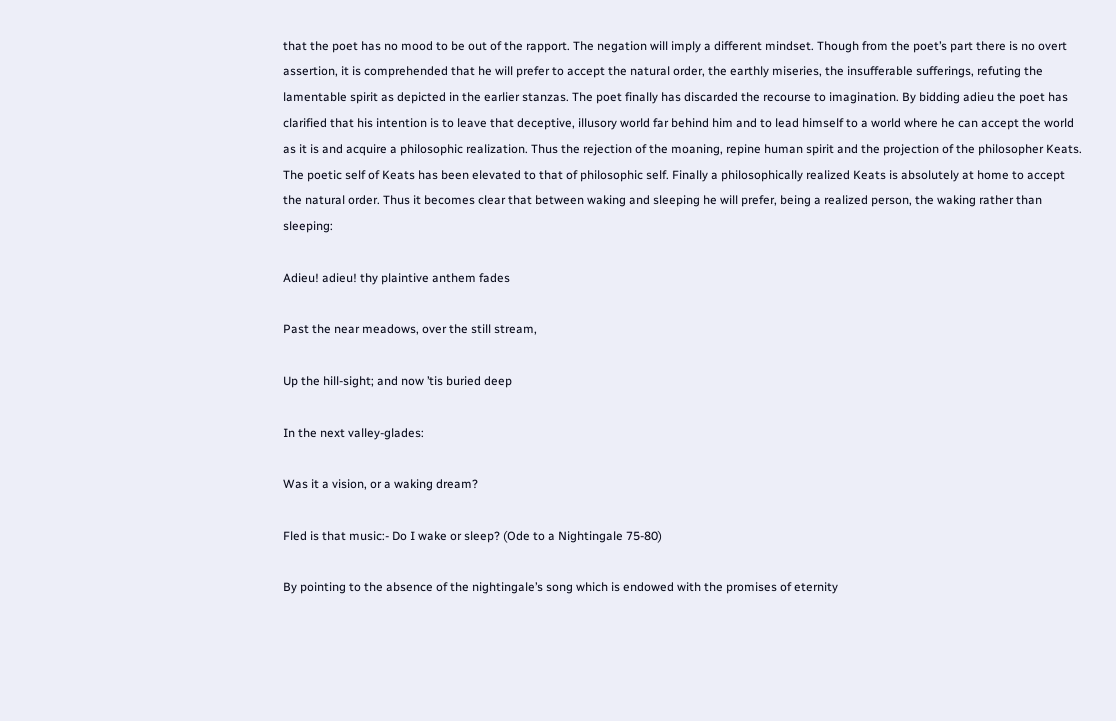that the poet has no mood to be out of the rapport. The negation will imply a different mindset. Though from the poet’s part there is no overt assertion, it is comprehended that he will prefer to accept the natural order, the earthly miseries, the insufferable sufferings, refuting the lamentable spirit as depicted in the earlier stanzas. The poet finally has discarded the recourse to imagination. By bidding adieu the poet has clarified that his intention is to leave that deceptive, illusory world far behind him and to lead himself to a world where he can accept the world as it is and acquire a philosophic realization. Thus the rejection of the moaning, repine human spirit and the projection of the philosopher Keats. The poetic self of Keats has been elevated to that of philosophic self. Finally a philosophically realized Keats is absolutely at home to accept the natural order. Thus it becomes clear that between waking and sleeping he will prefer, being a realized person, the waking rather than sleeping:

Adieu! adieu! thy plaintive anthem fades

Past the near meadows, over the still stream,

Up the hill-sight; and now ’tis buried deep

In the next valley-glades:

Was it a vision, or a waking dream?

Fled is that music:- Do I wake or sleep? (Ode to a Nightingale 75-80)

By pointing to the absence of the nightingale’s song which is endowed with the promises of eternity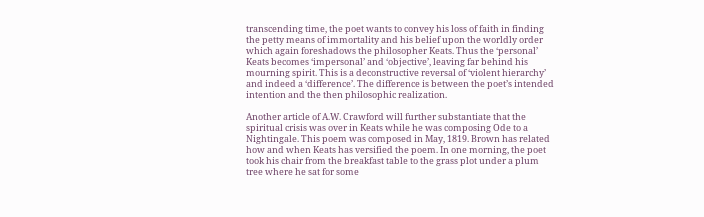transcending time, the poet wants to convey his loss of faith in finding the petty means of immortality and his belief upon the worldly order which again foreshadows the philosopher Keats. Thus the ‘personal’ Keats becomes ‘impersonal’ and ‘objective’, leaving far behind his mourning spirit. This is a deconstructive reversal of ‘violent hierarchy’ and indeed a ‘difference’. The difference is between the poet’s intended intention and the then philosophic realization.

Another article of A.W. Crawford will further substantiate that the spiritual crisis was over in Keats while he was composing Ode to a Nightingale. This poem was composed in May, 1819. Brown has related how and when Keats has versified the poem. In one morning, the poet took his chair from the breakfast table to the grass plot under a plum tree where he sat for some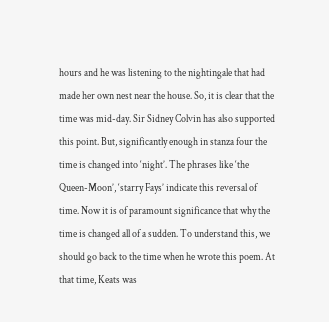hours and he was listening to the nightingale that had made her own nest near the house. So, it is clear that the time was mid-day. Sir Sidney Colvin has also supported this point. But, significantly enough in stanza four the time is changed into ‘night’. The phrases like ‘the Queen-Moon’, ‘starry Fays’ indicate this reversal of time. Now it is of paramount significance that why the time is changed all of a sudden. To understand this, we should go back to the time when he wrote this poem. At that time, Keats was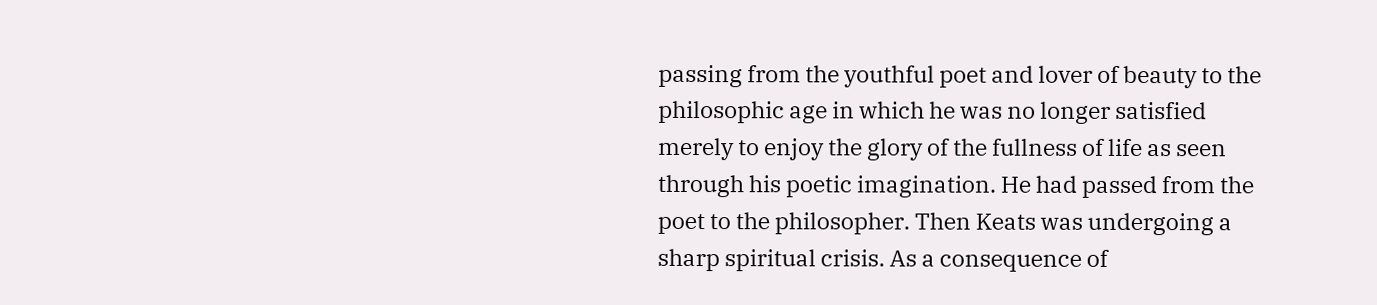passing from the youthful poet and lover of beauty to the philosophic age in which he was no longer satisfied merely to enjoy the glory of the fullness of life as seen through his poetic imagination. He had passed from the poet to the philosopher. Then Keats was undergoing a sharp spiritual crisis. As a consequence of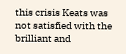this crisis Keats was not satisfied with the brilliant and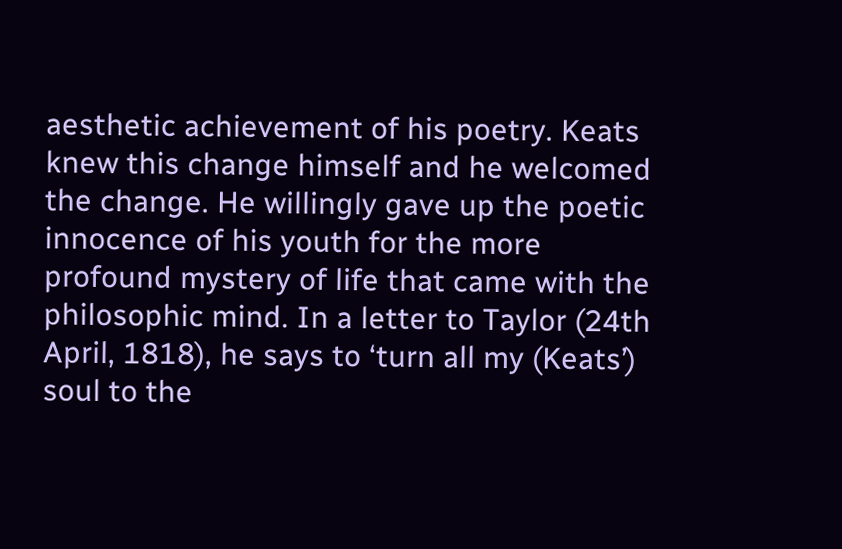aesthetic achievement of his poetry. Keats knew this change himself and he welcomed the change. He willingly gave up the poetic innocence of his youth for the more profound mystery of life that came with the philosophic mind. In a letter to Taylor (24th April, 1818), he says to ‘turn all my (Keats’) soul to the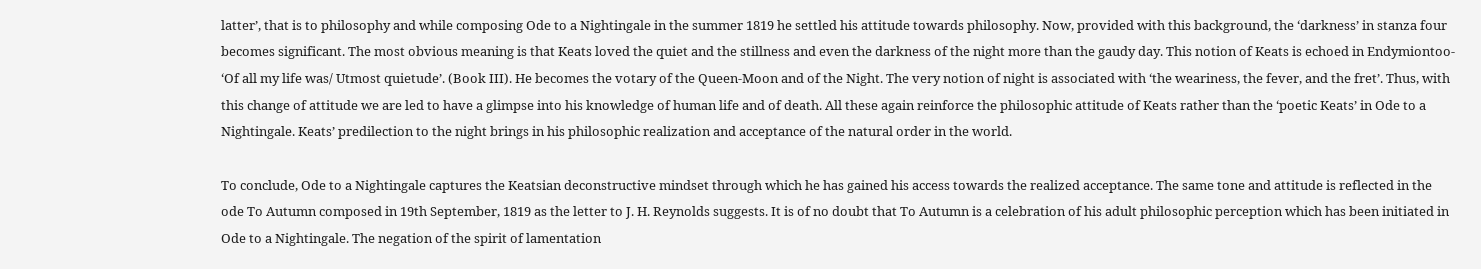latter’, that is to philosophy and while composing Ode to a Nightingale in the summer 1819 he settled his attitude towards philosophy. Now, provided with this background, the ‘darkness’ in stanza four becomes significant. The most obvious meaning is that Keats loved the quiet and the stillness and even the darkness of the night more than the gaudy day. This notion of Keats is echoed in Endymiontoo- ‘Of all my life was/ Utmost quietude’. (Book III). He becomes the votary of the Queen-Moon and of the Night. The very notion of night is associated with ‘the weariness, the fever, and the fret’. Thus, with this change of attitude we are led to have a glimpse into his knowledge of human life and of death. All these again reinforce the philosophic attitude of Keats rather than the ‘poetic Keats’ in Ode to a Nightingale. Keats’ predilection to the night brings in his philosophic realization and acceptance of the natural order in the world.

To conclude, Ode to a Nightingale captures the Keatsian deconstructive mindset through which he has gained his access towards the realized acceptance. The same tone and attitude is reflected in the ode To Autumn composed in 19th September, 1819 as the letter to J. H. Reynolds suggests. It is of no doubt that To Autumn is a celebration of his adult philosophic perception which has been initiated in Ode to a Nightingale. The negation of the spirit of lamentation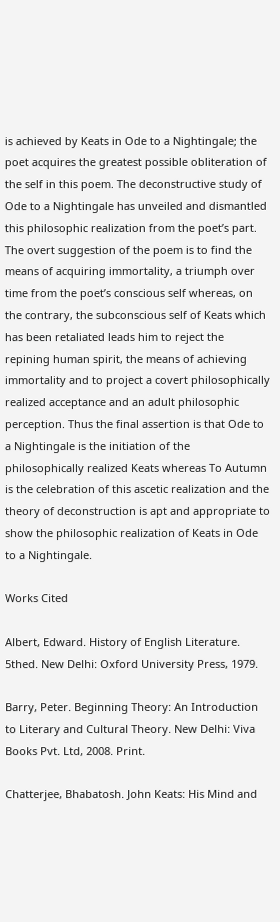is achieved by Keats in Ode to a Nightingale; the poet acquires the greatest possible obliteration of the self in this poem. The deconstructive study of Ode to a Nightingale has unveiled and dismantled this philosophic realization from the poet’s part. The overt suggestion of the poem is to find the means of acquiring immortality, a triumph over time from the poet’s conscious self whereas, on the contrary, the subconscious self of Keats which has been retaliated leads him to reject the repining human spirit, the means of achieving immortality and to project a covert philosophically realized acceptance and an adult philosophic perception. Thus the final assertion is that Ode to a Nightingale is the initiation of the philosophically realized Keats whereas To Autumn is the celebration of this ascetic realization and the theory of deconstruction is apt and appropriate to show the philosophic realization of Keats in Ode to a Nightingale.

Works Cited

Albert, Edward. History of English Literature. 5thed. New Delhi: Oxford University Press, 1979.

Barry, Peter. Beginning Theory: An Introduction to Literary and Cultural Theory. New Delhi: Viva Books Pvt. Ltd, 2008. Print.

Chatterjee, Bhabatosh. John Keats: His Mind and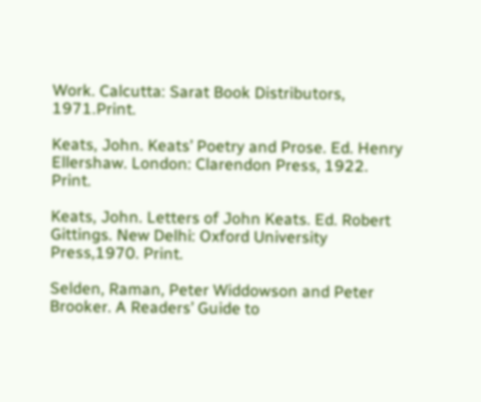Work. Calcutta: Sarat Book Distributors, 1971.Print.

Keats, John. Keats’ Poetry and Prose. Ed. Henry Ellershaw. London: Clarendon Press, 1922. Print.

Keats, John. Letters of John Keats. Ed. Robert Gittings. New Delhi: Oxford University Press,1970. Print.

Selden, Raman, Peter Widdowson and Peter Brooker. A Readers’ Guide to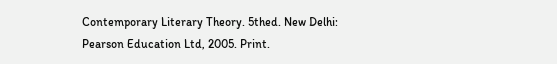Contemporary Literary Theory. 5thed. New Delhi: Pearson Education Ltd, 2005. Print.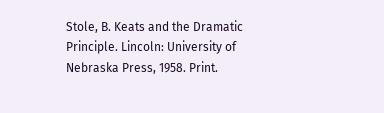Stole, B. Keats and the Dramatic Principle. Lincoln: University of  Nebraska Press, 1958. Print.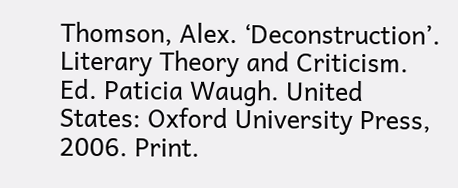Thomson, Alex. ‘Deconstruction’. Literary Theory and Criticism. Ed. Paticia Waugh. United States: Oxford University Press, 2006. Print.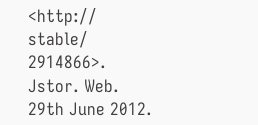<http:// stable/ 2914866>. Jstor. Web. 29th June 2012.